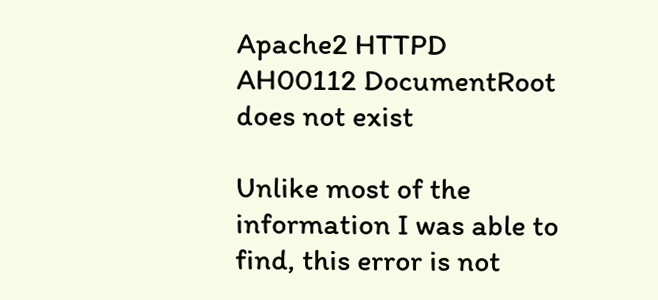Apache2 HTTPD AH00112 DocumentRoot does not exist

Unlike most of the information I was able to find, this error is not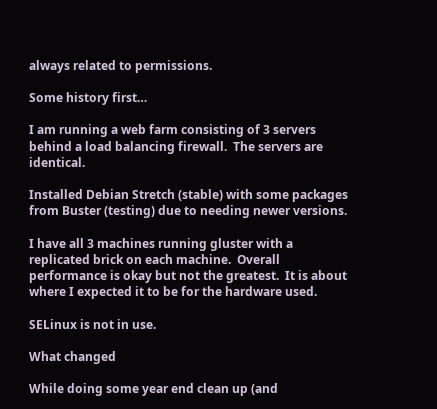always related to permissions.

Some history first…

I am running a web farm consisting of 3 servers behind a load balancing firewall.  The servers are identical.

Installed Debian Stretch (stable) with some packages from Buster (testing) due to needing newer versions.

I have all 3 machines running gluster with a replicated brick on each machine.  Overall performance is okay but not the greatest.  It is about where I expected it to be for the hardware used.

SELinux is not in use.

What changed

While doing some year end clean up (and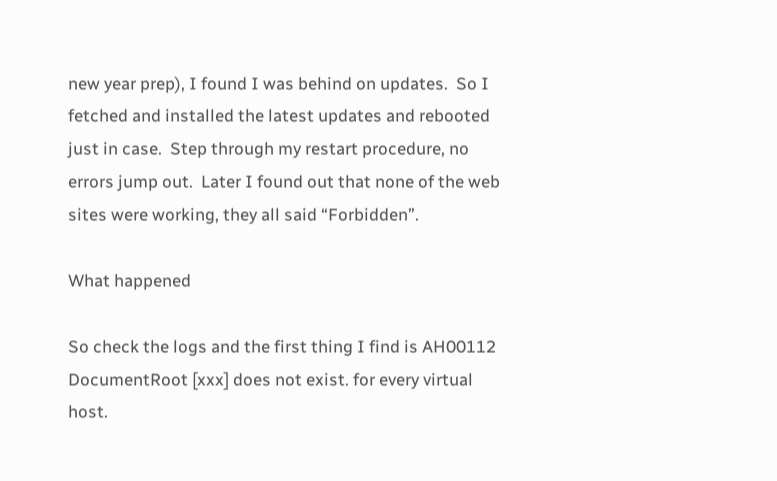new year prep), I found I was behind on updates.  So I fetched and installed the latest updates and rebooted just in case.  Step through my restart procedure, no errors jump out.  Later I found out that none of the web sites were working, they all said “Forbidden”.

What happened

So check the logs and the first thing I find is AH00112 DocumentRoot [xxx] does not exist. for every virtual host.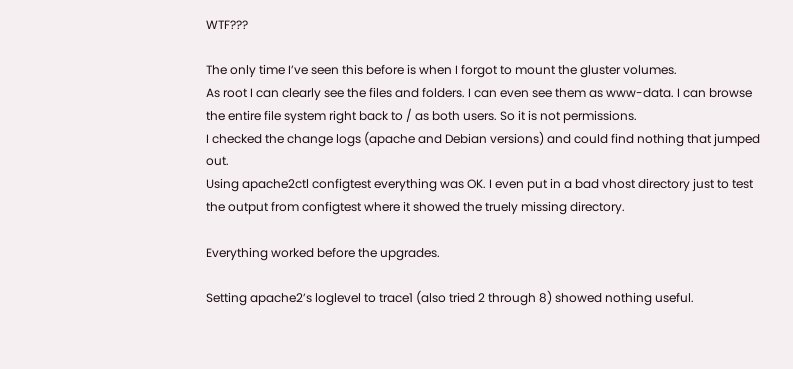WTF???

The only time I’ve seen this before is when I forgot to mount the gluster volumes.
As root I can clearly see the files and folders. I can even see them as www-data. I can browse the entire file system right back to / as both users. So it is not permissions.
I checked the change logs (apache and Debian versions) and could find nothing that jumped out.
Using apache2ctl configtest everything was OK. I even put in a bad vhost directory just to test the output from configtest where it showed the truely missing directory.

Everything worked before the upgrades.

Setting apache2’s loglevel to trace1 (also tried 2 through 8) showed nothing useful.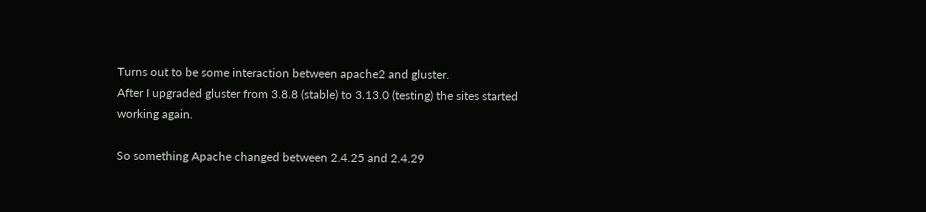Turns out to be some interaction between apache2 and gluster.
After I upgraded gluster from 3.8.8 (stable) to 3.13.0 (testing) the sites started working again.

So something Apache changed between 2.4.25 and 2.4.29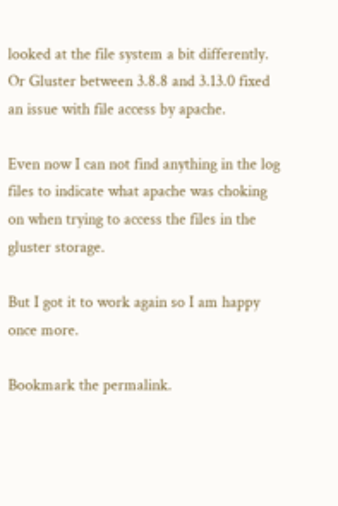looked at the file system a bit differently.
Or Gluster between 3.8.8 and 3.13.0 fixed an issue with file access by apache.

Even now I can not find anything in the log files to indicate what apache was choking on when trying to access the files in the gluster storage.

But I got it to work again so I am happy once more.

Bookmark the permalink.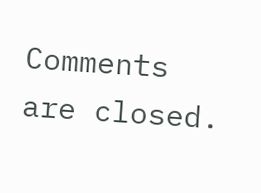Comments are closed.